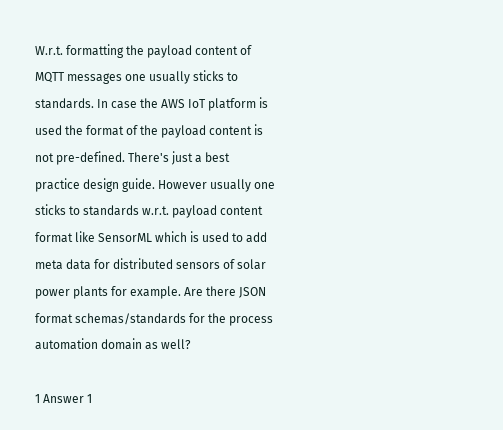W.r.t. formatting the payload content of MQTT messages one usually sticks to standards. In case the AWS IoT platform is used the format of the payload content is not pre-defined. There's just a best practice design guide. However usually one sticks to standards w.r.t. payload content format like SensorML which is used to add meta data for distributed sensors of solar power plants for example. Are there JSON format schemas/standards for the process automation domain as well?

1 Answer 1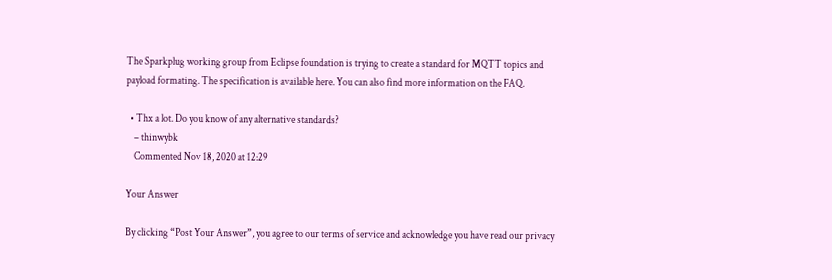The Sparkplug working group from Eclipse foundation is trying to create a standard for MQTT topics and payload formating. The specification is available here. You can also find more information on the FAQ.

  • Thx a lot. Do you know of any alternative standards?
    – thinwybk
    Commented Nov 18, 2020 at 12:29

Your Answer

By clicking “Post Your Answer”, you agree to our terms of service and acknowledge you have read our privacy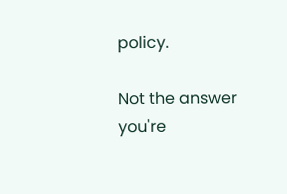policy.

Not the answer you're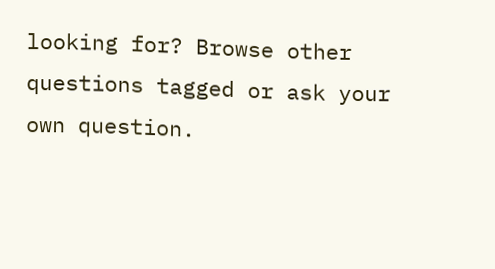looking for? Browse other questions tagged or ask your own question.